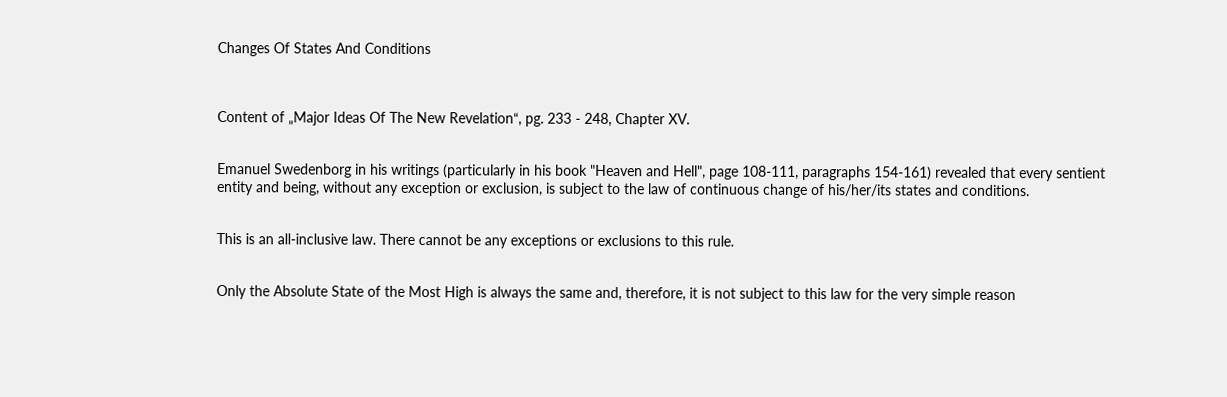Changes Of States And Conditions



Content of „Major Ideas Of The New Revelation“, pg. 233 - 248, Chapter XV.


Emanuel Swedenborg in his writings (particularly in his book "Heaven and Hell", page 108-111, paragraphs 154-161) revealed that every sentient entity and being, without any exception or exclusion, is subject to the law of continuous change of his/her/its states and conditions.


This is an all-inclusive law. There cannot be any exceptions or exclusions to this rule.


Only the Absolute State of the Most High is always the same and, therefore, it is not subject to this law for the very simple reason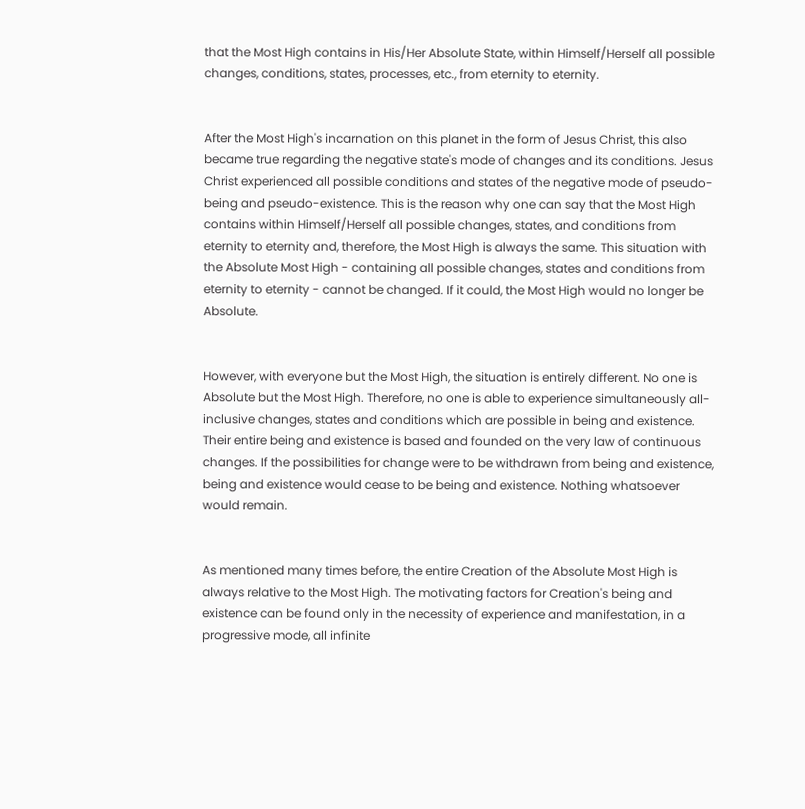that the Most High contains in His/Her Absolute State, within Himself/Herself all possible changes, conditions, states, processes, etc., from eternity to eternity.


After the Most High's incarnation on this planet in the form of Jesus Christ, this also became true regarding the negative state's mode of changes and its conditions. Jesus Christ experienced all possible conditions and states of the negative mode of pseudo-being and pseudo-existence. This is the reason why one can say that the Most High contains within Himself/Herself all possible changes, states, and conditions from eternity to eternity and, therefore, the Most High is always the same. This situation with the Absolute Most High - containing all possible changes, states and conditions from eternity to eternity - cannot be changed. If it could, the Most High would no longer be Absolute.


However, with everyone but the Most High, the situation is entirely different. No one is Absolute but the Most High. Therefore, no one is able to experience simultaneously all-inclusive changes, states and conditions which are possible in being and existence. Their entire being and existence is based and founded on the very law of continuous changes. If the possibilities for change were to be withdrawn from being and existence, being and existence would cease to be being and existence. Nothing whatsoever would remain.


As mentioned many times before, the entire Creation of the Absolute Most High is always relative to the Most High. The motivating factors for Creation's being and existence can be found only in the necessity of experience and manifestation, in a progressive mode, all infinite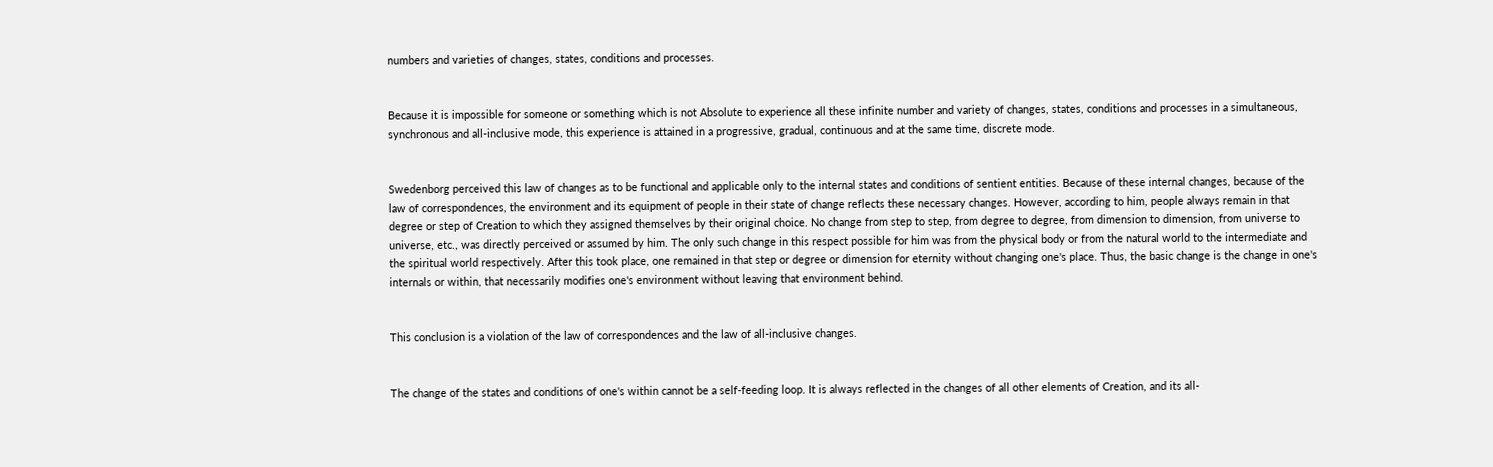numbers and varieties of changes, states, conditions and processes.


Because it is impossible for someone or something which is not Absolute to experience all these infinite number and variety of changes, states, conditions and processes in a simultaneous, synchronous and all-inclusive mode, this experience is attained in a progressive, gradual, continuous and at the same time, discrete mode.


Swedenborg perceived this law of changes as to be functional and applicable only to the internal states and conditions of sentient entities. Because of these internal changes, because of the law of correspondences, the environment and its equipment of people in their state of change reflects these necessary changes. However, according to him, people always remain in that degree or step of Creation to which they assigned themselves by their original choice. No change from step to step, from degree to degree, from dimension to dimension, from universe to universe, etc., was directly perceived or assumed by him. The only such change in this respect possible for him was from the physical body or from the natural world to the intermediate and the spiritual world respectively. After this took place, one remained in that step or degree or dimension for eternity without changing one's place. Thus, the basic change is the change in one's internals or within, that necessarily modifies one's environment without leaving that environment behind.


This conclusion is a violation of the law of correspondences and the law of all-inclusive changes.


The change of the states and conditions of one's within cannot be a self-feeding loop. It is always reflected in the changes of all other elements of Creation, and its all-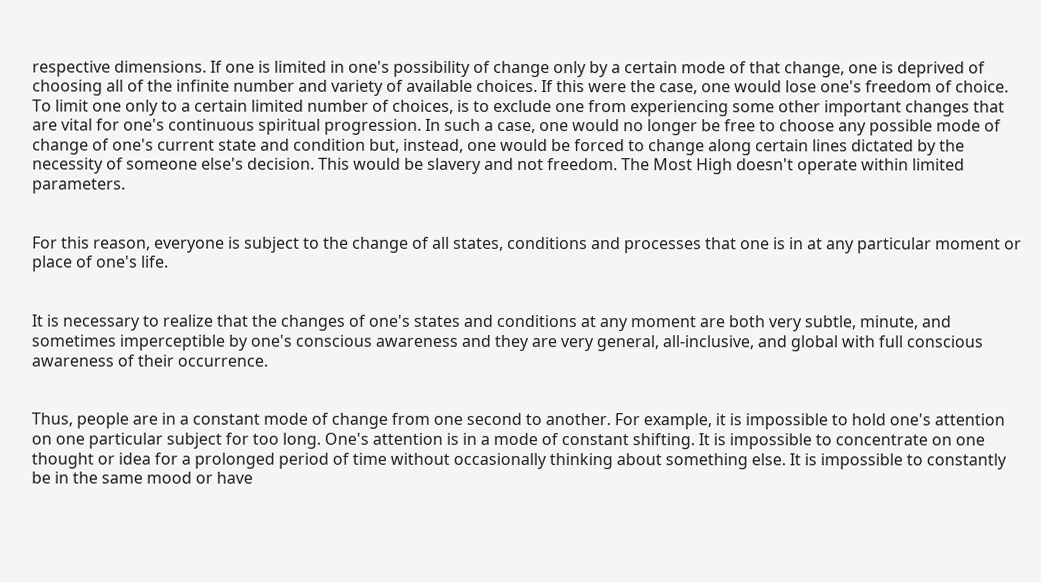respective dimensions. If one is limited in one's possibility of change only by a certain mode of that change, one is deprived of choosing all of the infinite number and variety of available choices. If this were the case, one would lose one's freedom of choice. To limit one only to a certain limited number of choices, is to exclude one from experiencing some other important changes that are vital for one's continuous spiritual progression. In such a case, one would no longer be free to choose any possible mode of change of one's current state and condition but, instead, one would be forced to change along certain lines dictated by the necessity of someone else's decision. This would be slavery and not freedom. The Most High doesn't operate within limited parameters.


For this reason, everyone is subject to the change of all states, conditions and processes that one is in at any particular moment or place of one's life.


It is necessary to realize that the changes of one's states and conditions at any moment are both very subtle, minute, and sometimes imperceptible by one's conscious awareness and they are very general, all-inclusive, and global with full conscious awareness of their occurrence.


Thus, people are in a constant mode of change from one second to another. For example, it is impossible to hold one's attention on one particular subject for too long. One's attention is in a mode of constant shifting. It is impossible to concentrate on one thought or idea for a prolonged period of time without occasionally thinking about something else. It is impossible to constantly be in the same mood or have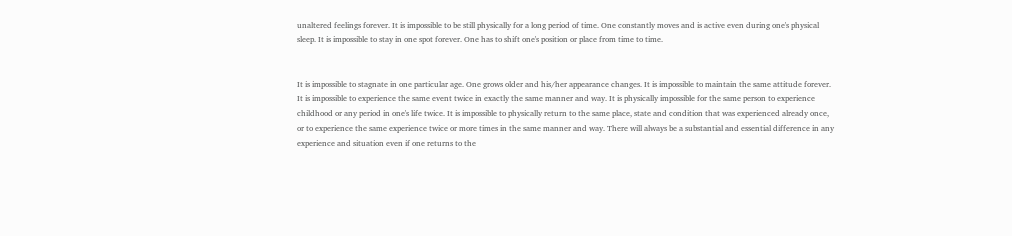unaltered feelings forever. It is impossible to be still physically for a long period of time. One constantly moves and is active even during one's physical sleep. It is impossible to stay in one spot forever. One has to shift one's position or place from time to time.


It is impossible to stagnate in one particular age. One grows older and his/her appearance changes. It is impossible to maintain the same attitude forever. It is impossible to experience the same event twice in exactly the same manner and way. It is physically impossible for the same person to experience childhood or any period in one's life twice. It is impossible to physically return to the same place, state and condition that was experienced already once, or to experience the same experience twice or more times in the same manner and way. There will always be a substantial and essential difference in any experience and situation even if one returns to the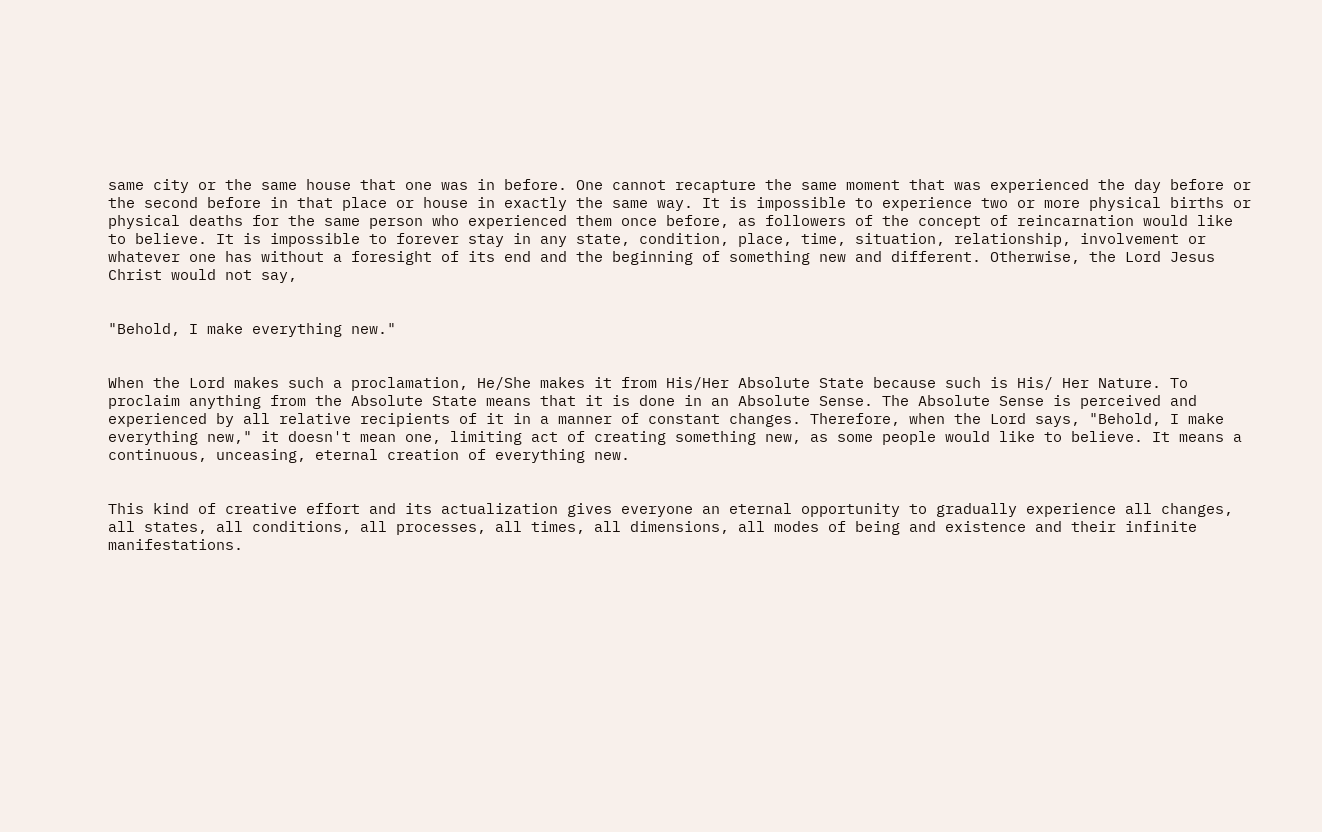same city or the same house that one was in before. One cannot recapture the same moment that was experienced the day before or the second before in that place or house in exactly the same way. It is impossible to experience two or more physical births or physical deaths for the same person who experienced them once before, as followers of the concept of reincarnation would like to believe. It is impossible to forever stay in any state, condition, place, time, situation, relationship, involvement or whatever one has without a foresight of its end and the beginning of something new and different. Otherwise, the Lord Jesus Christ would not say,


"Behold, I make everything new."


When the Lord makes such a proclamation, He/She makes it from His/Her Absolute State because such is His/ Her Nature. To proclaim anything from the Absolute State means that it is done in an Absolute Sense. The Absolute Sense is perceived and experienced by all relative recipients of it in a manner of constant changes. Therefore, when the Lord says, "Behold, I make everything new," it doesn't mean one, limiting act of creating something new, as some people would like to believe. It means a continuous, unceasing, eternal creation of everything new.


This kind of creative effort and its actualization gives everyone an eternal opportunity to gradually experience all changes, all states, all conditions, all processes, all times, all dimensions, all modes of being and existence and their infinite manifestations.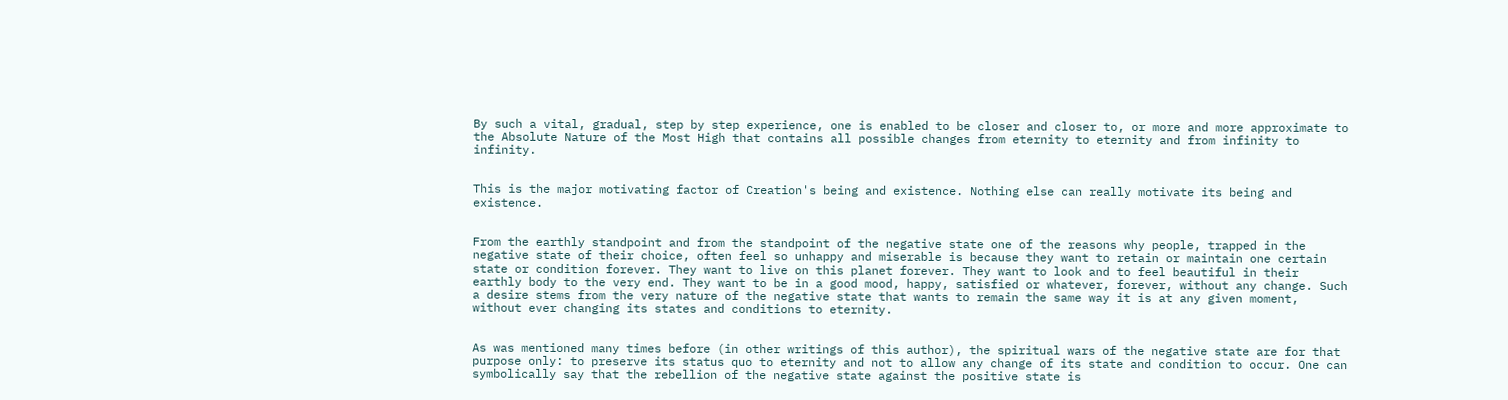By such a vital, gradual, step by step experience, one is enabled to be closer and closer to, or more and more approximate to the Absolute Nature of the Most High that contains all possible changes from eternity to eternity and from infinity to infinity.


This is the major motivating factor of Creation's being and existence. Nothing else can really motivate its being and existence.


From the earthly standpoint and from the standpoint of the negative state one of the reasons why people, trapped in the negative state of their choice, often feel so unhappy and miserable is because they want to retain or maintain one certain state or condition forever. They want to live on this planet forever. They want to look and to feel beautiful in their earthly body to the very end. They want to be in a good mood, happy, satisfied or whatever, forever, without any change. Such a desire stems from the very nature of the negative state that wants to remain the same way it is at any given moment, without ever changing its states and conditions to eternity.


As was mentioned many times before (in other writings of this author), the spiritual wars of the negative state are for that purpose only: to preserve its status quo to eternity and not to allow any change of its state and condition to occur. One can symbolically say that the rebellion of the negative state against the positive state is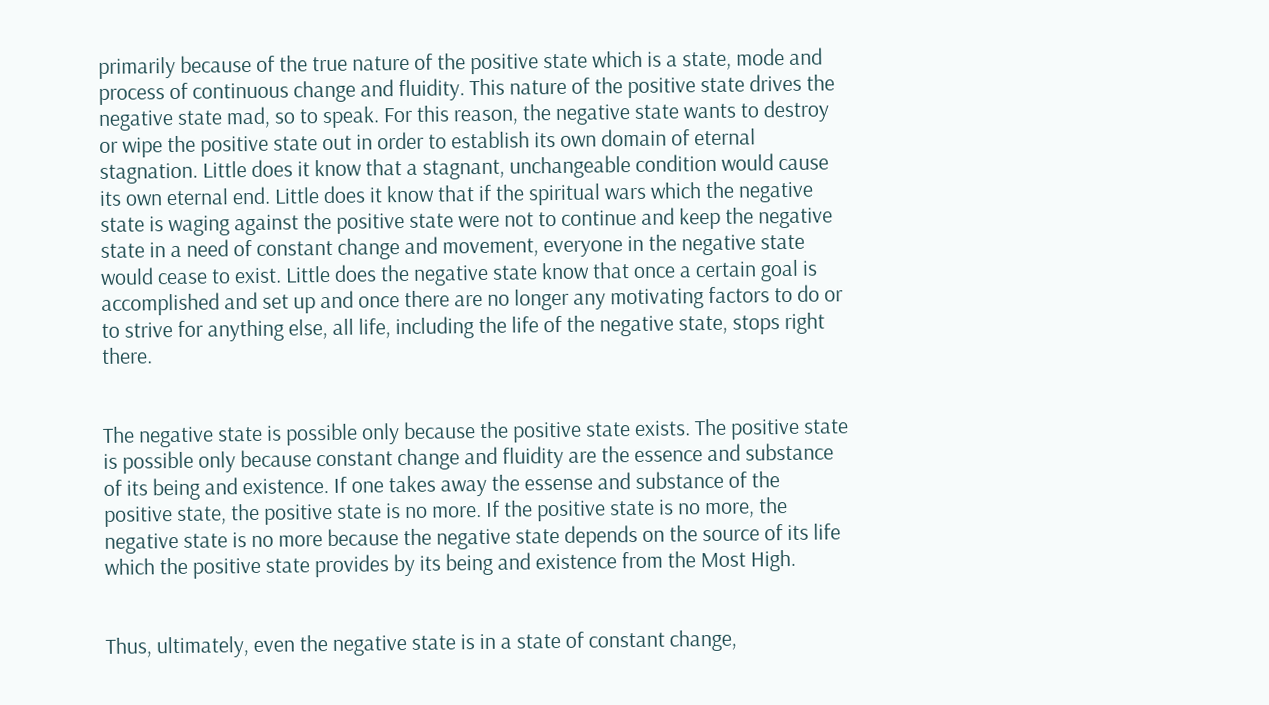primarily because of the true nature of the positive state which is a state, mode and process of continuous change and fluidity. This nature of the positive state drives the negative state mad, so to speak. For this reason, the negative state wants to destroy or wipe the positive state out in order to establish its own domain of eternal stagnation. Little does it know that a stagnant, unchangeable condition would cause its own eternal end. Little does it know that if the spiritual wars which the negative state is waging against the positive state were not to continue and keep the negative state in a need of constant change and movement, everyone in the negative state would cease to exist. Little does the negative state know that once a certain goal is accomplished and set up and once there are no longer any motivating factors to do or to strive for anything else, all life, including the life of the negative state, stops right there.


The negative state is possible only because the positive state exists. The positive state is possible only because constant change and fluidity are the essence and substance of its being and existence. If one takes away the essense and substance of the positive state, the positive state is no more. If the positive state is no more, the negative state is no more because the negative state depends on the source of its life which the positive state provides by its being and existence from the Most High.


Thus, ultimately, even the negative state is in a state of constant change,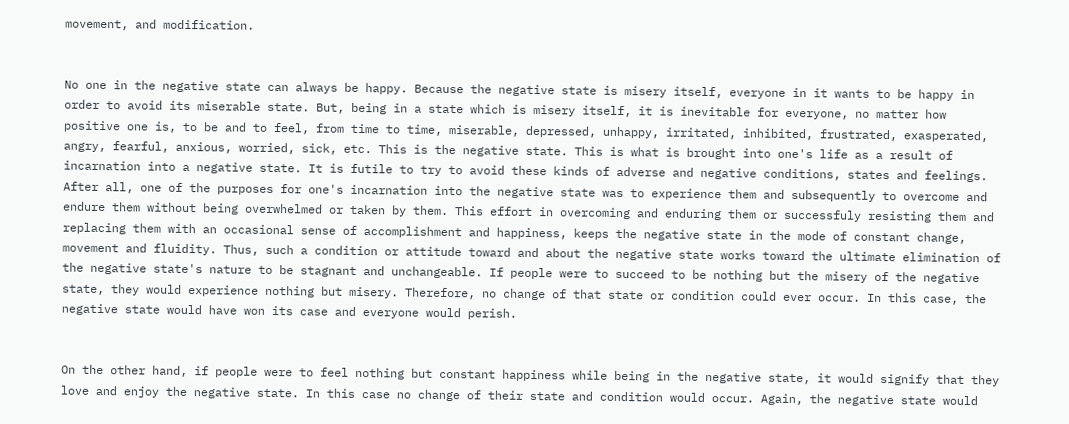movement, and modification.


No one in the negative state can always be happy. Because the negative state is misery itself, everyone in it wants to be happy in order to avoid its miserable state. But, being in a state which is misery itself, it is inevitable for everyone, no matter how positive one is, to be and to feel, from time to time, miserable, depressed, unhappy, irritated, inhibited, frustrated, exasperated, angry, fearful, anxious, worried, sick, etc. This is the negative state. This is what is brought into one's life as a result of incarnation into a negative state. It is futile to try to avoid these kinds of adverse and negative conditions, states and feelings. After all, one of the purposes for one's incarnation into the negative state was to experience them and subsequently to overcome and endure them without being overwhelmed or taken by them. This effort in overcoming and enduring them or successfuly resisting them and replacing them with an occasional sense of accomplishment and happiness, keeps the negative state in the mode of constant change, movement and fluidity. Thus, such a condition or attitude toward and about the negative state works toward the ultimate elimination of the negative state's nature to be stagnant and unchangeable. If people were to succeed to be nothing but the misery of the negative state, they would experience nothing but misery. Therefore, no change of that state or condition could ever occur. In this case, the negative state would have won its case and everyone would perish.


On the other hand, if people were to feel nothing but constant happiness while being in the negative state, it would signify that they love and enjoy the negative state. In this case no change of their state and condition would occur. Again, the negative state would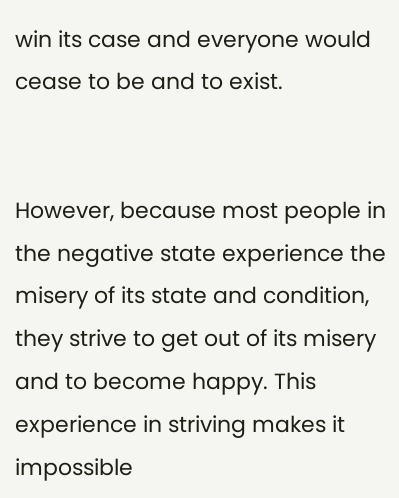win its case and everyone would cease to be and to exist.


However, because most people in the negative state experience the misery of its state and condition, they strive to get out of its misery and to become happy. This experience in striving makes it impossible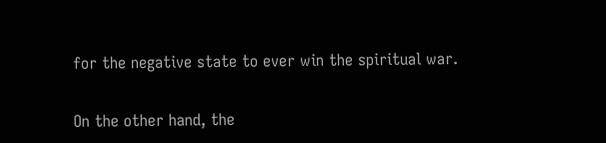for the negative state to ever win the spiritual war.


On the other hand, the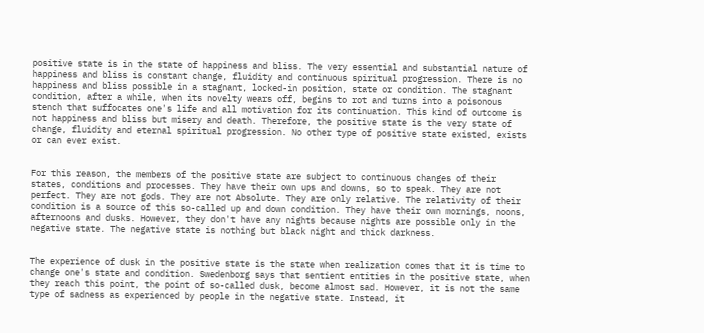positive state is in the state of happiness and bliss. The very essential and substantial nature of happiness and bliss is constant change, fluidity and continuous spiritual progression. There is no happiness and bliss possible in a stagnant, locked-in position, state or condition. The stagnant condition, after a while, when its novelty wears off, begins to rot and turns into a poisonous stench that suffocates one's life and all motivation for its continuation. This kind of outcome is not happiness and bliss but misery and death. Therefore, the positive state is the very state of change, fluidity and eternal spiritual progression. No other type of positive state existed, exists or can ever exist.


For this reason, the members of the positive state are subject to continuous changes of their states, conditions and processes. They have their own ups and downs, so to speak. They are not perfect. They are not gods. They are not Absolute. They are only relative. The relativity of their condition is a source of this so-called up and down condition. They have their own mornings, noons, afternoons and dusks. However, they don't have any nights because nights are possible only in the negative state. The negative state is nothing but black night and thick darkness.


The experience of dusk in the positive state is the state when realization comes that it is time to change one's state and condition. Swedenborg says that sentient entities in the positive state, when they reach this point, the point of so-called dusk, become almost sad. However, it is not the same type of sadness as experienced by people in the negative state. Instead, it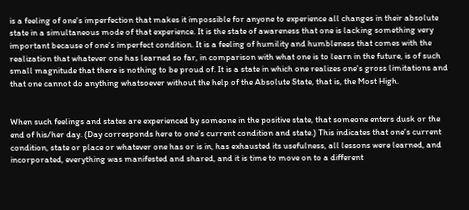is a feeling of one's imperfection that makes it impossible for anyone to experience all changes in their absolute state in a simultaneous mode of that experience. It is the state of awareness that one is lacking something very important because of one's imperfect condition. It is a feeling of humility and humbleness that comes with the realization that whatever one has learned so far, in comparison with what one is to learn in the future, is of such small magnitude that there is nothing to be proud of. It is a state in which one realizes one's gross limitations and that one cannot do anything whatsoever without the help of the Absolute State, that is, the Most High.


When such feelings and states are experienced by someone in the positive state, that someone enters dusk or the end of his/her day. (Day corresponds here to one's current condition and state.) This indicates that one's current condition, state or place or whatever one has or is in, has exhausted its usefulness, all lessons were learned, and incorporated, everything was manifested and shared, and it is time to move on to a different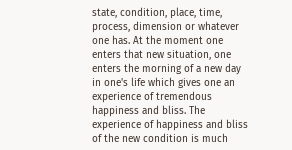state, condition, place, time, process, dimension or whatever one has. At the moment one enters that new situation, one enters the morning of a new day in one's life which gives one an experience of tremendous happiness and bliss. The experience of happiness and bliss of the new condition is much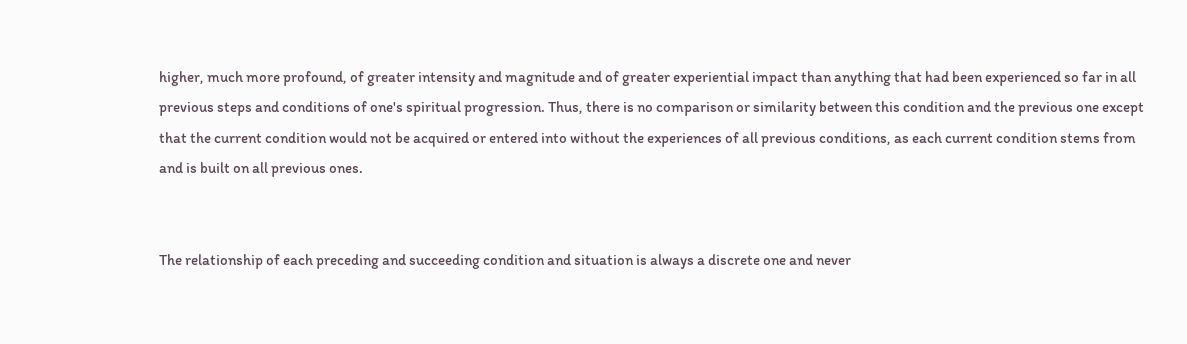higher, much more profound, of greater intensity and magnitude and of greater experiential impact than anything that had been experienced so far in all previous steps and conditions of one's spiritual progression. Thus, there is no comparison or similarity between this condition and the previous one except that the current condition would not be acquired or entered into without the experiences of all previous conditions, as each current condition stems from and is built on all previous ones.


The relationship of each preceding and succeeding condition and situation is always a discrete one and never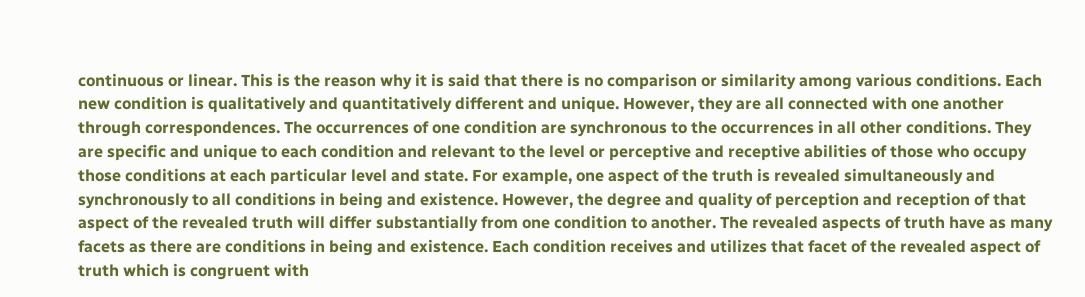continuous or linear. This is the reason why it is said that there is no comparison or similarity among various conditions. Each new condition is qualitatively and quantitatively different and unique. However, they are all connected with one another through correspondences. The occurrences of one condition are synchronous to the occurrences in all other conditions. They are specific and unique to each condition and relevant to the level or perceptive and receptive abilities of those who occupy those conditions at each particular level and state. For example, one aspect of the truth is revealed simultaneously and synchronously to all conditions in being and existence. However, the degree and quality of perception and reception of that aspect of the revealed truth will differ substantially from one condition to another. The revealed aspects of truth have as many facets as there are conditions in being and existence. Each condition receives and utilizes that facet of the revealed aspect of truth which is congruent with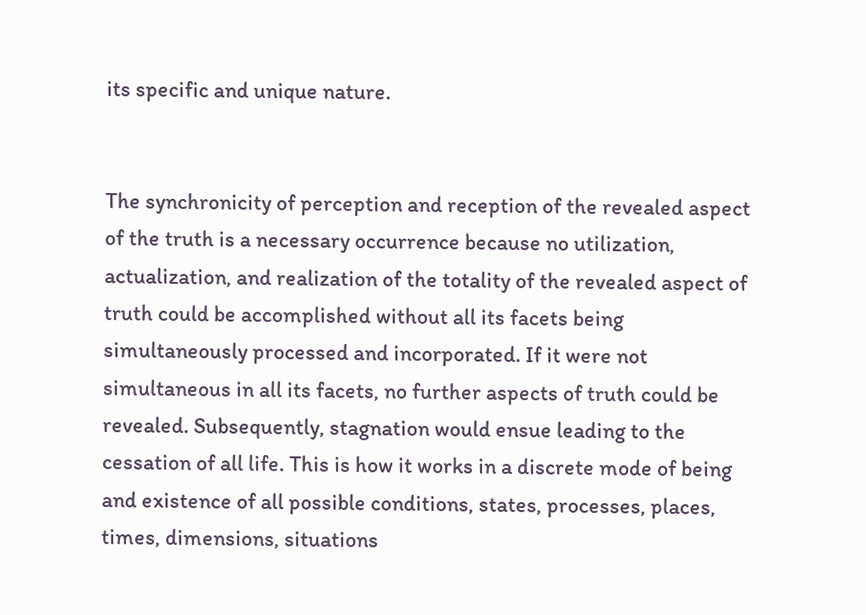its specific and unique nature.


The synchronicity of perception and reception of the revealed aspect of the truth is a necessary occurrence because no utilization, actualization, and realization of the totality of the revealed aspect of truth could be accomplished without all its facets being simultaneously processed and incorporated. If it were not simultaneous in all its facets, no further aspects of truth could be revealed. Subsequently, stagnation would ensue leading to the cessation of all life. This is how it works in a discrete mode of being and existence of all possible conditions, states, processes, places, times, dimensions, situations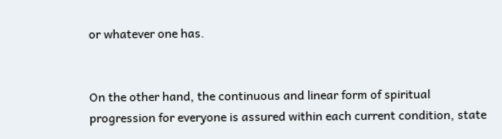or whatever one has.


On the other hand, the continuous and linear form of spiritual progression for everyone is assured within each current condition, state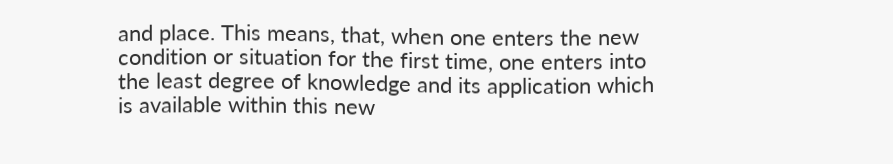and place. This means, that, when one enters the new condition or situation for the first time, one enters into the least degree of knowledge and its application which is available within this new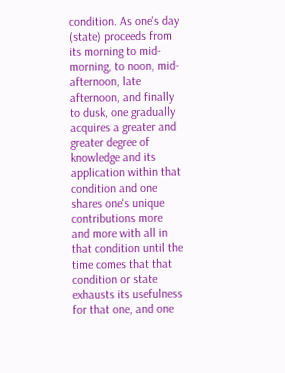condition. As one's day (state) proceeds from its morning to mid-morning, to noon, mid-afternoon, late afternoon, and finally to dusk, one gradually acquires a greater and greater degree of knowledge and its application within that condition and one shares one's unique contributions more and more with all in that condition until the time comes that that condition or state exhausts its usefulness for that one, and one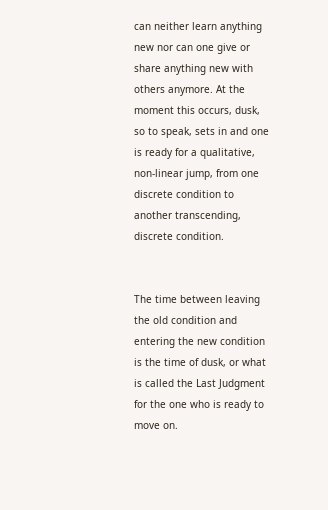can neither learn anything new nor can one give or share anything new with others anymore. At the moment this occurs, dusk, so to speak, sets in and one is ready for a qualitative, non-linear jump, from one discrete condition to another transcending, discrete condition.


The time between leaving the old condition and entering the new condition is the time of dusk, or what is called the Last Judgment for the one who is ready to move on.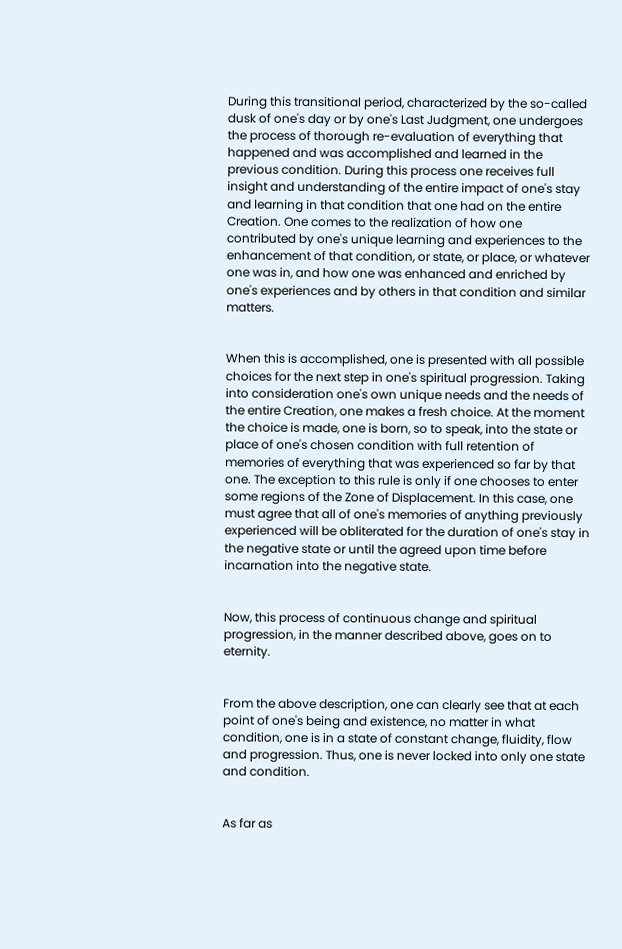During this transitional period, characterized by the so-called dusk of one's day or by one's Last Judgment, one undergoes the process of thorough re-evaluation of everything that happened and was accomplished and learned in the previous condition. During this process one receives full insight and understanding of the entire impact of one's stay and learning in that condition that one had on the entire Creation. One comes to the realization of how one contributed by one's unique learning and experiences to the enhancement of that condition, or state, or place, or whatever one was in, and how one was enhanced and enriched by one's experiences and by others in that condition and similar matters.


When this is accomplished, one is presented with all possible choices for the next step in one's spiritual progression. Taking into consideration one's own unique needs and the needs of the entire Creation, one makes a fresh choice. At the moment the choice is made, one is born, so to speak, into the state or place of one's chosen condition with full retention of memories of everything that was experienced so far by that one. The exception to this rule is only if one chooses to enter some regions of the Zone of Displacement. In this case, one must agree that all of one's memories of anything previously experienced will be obliterated for the duration of one's stay in the negative state or until the agreed upon time before incarnation into the negative state.


Now, this process of continuous change and spiritual progression, in the manner described above, goes on to eternity.


From the above description, one can clearly see that at each point of one's being and existence, no matter in what condition, one is in a state of constant change, fluidity, flow and progression. Thus, one is never locked into only one state and condition.


As far as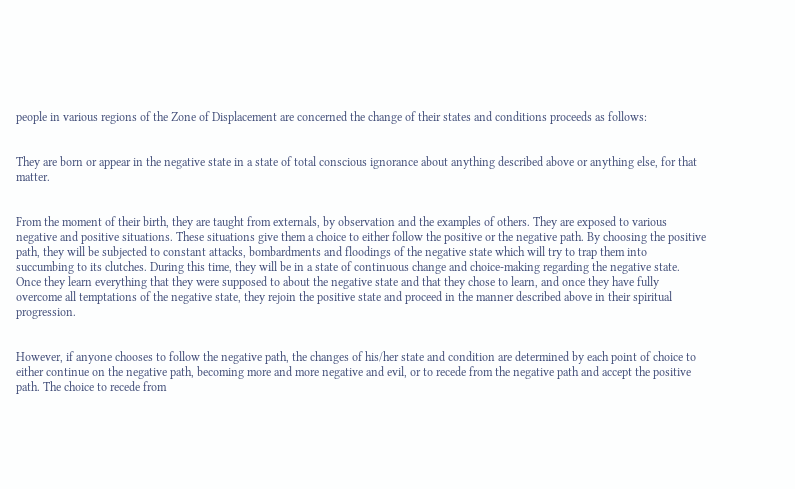people in various regions of the Zone of Displacement are concerned the change of their states and conditions proceeds as follows:


They are born or appear in the negative state in a state of total conscious ignorance about anything described above or anything else, for that matter.


From the moment of their birth, they are taught from externals, by observation and the examples of others. They are exposed to various negative and positive situations. These situations give them a choice to either follow the positive or the negative path. By choosing the positive path, they will be subjected to constant attacks, bombardments and floodings of the negative state which will try to trap them into succumbing to its clutches. During this time, they will be in a state of continuous change and choice-making regarding the negative state. Once they learn everything that they were supposed to about the negative state and that they chose to learn, and once they have fully overcome all temptations of the negative state, they rejoin the positive state and proceed in the manner described above in their spiritual progression.


However, if anyone chooses to follow the negative path, the changes of his/her state and condition are determined by each point of choice to either continue on the negative path, becoming more and more negative and evil, or to recede from the negative path and accept the positive path. The choice to recede from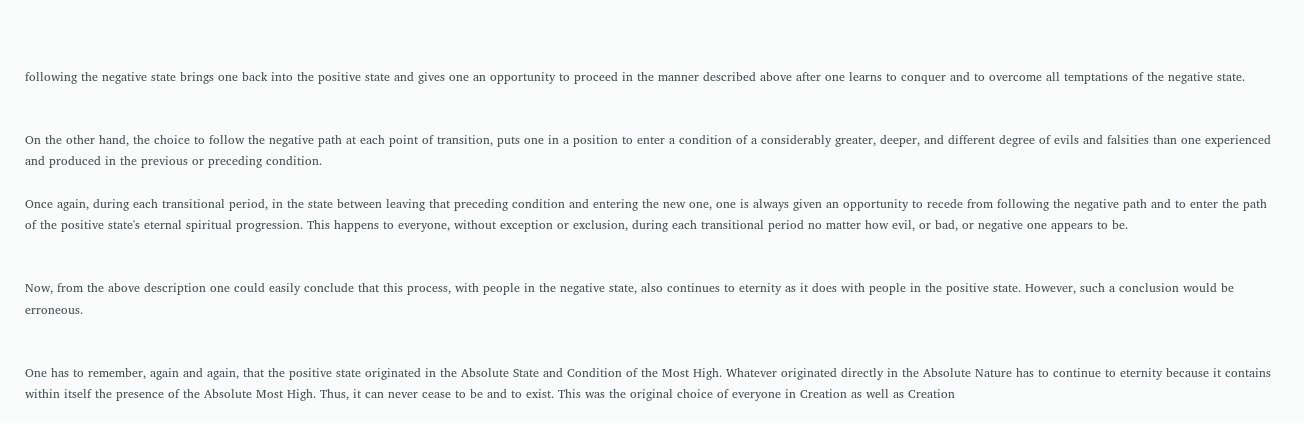following the negative state brings one back into the positive state and gives one an opportunity to proceed in the manner described above after one learns to conquer and to overcome all temptations of the negative state.


On the other hand, the choice to follow the negative path at each point of transition, puts one in a position to enter a condition of a considerably greater, deeper, and different degree of evils and falsities than one experienced and produced in the previous or preceding condition.

Once again, during each transitional period, in the state between leaving that preceding condition and entering the new one, one is always given an opportunity to recede from following the negative path and to enter the path of the positive state's eternal spiritual progression. This happens to everyone, without exception or exclusion, during each transitional period no matter how evil, or bad, or negative one appears to be.


Now, from the above description one could easily conclude that this process, with people in the negative state, also continues to eternity as it does with people in the positive state. However, such a conclusion would be erroneous.


One has to remember, again and again, that the positive state originated in the Absolute State and Condition of the Most High. Whatever originated directly in the Absolute Nature has to continue to eternity because it contains within itself the presence of the Absolute Most High. Thus, it can never cease to be and to exist. This was the original choice of everyone in Creation as well as Creation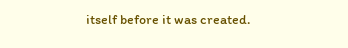itself before it was created.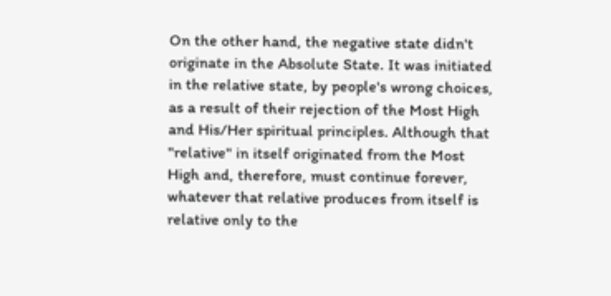On the other hand, the negative state didn't originate in the Absolute State. It was initiated in the relative state, by people's wrong choices, as a result of their rejection of the Most High and His/Her spiritual principles. Although that "relative" in itself originated from the Most High and, therefore, must continue forever, whatever that relative produces from itself is relative only to the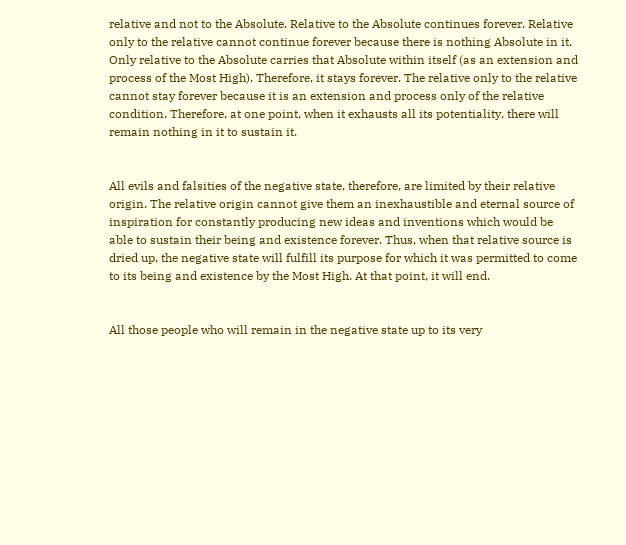relative and not to the Absolute. Relative to the Absolute continues forever. Relative only to the relative cannot continue forever because there is nothing Absolute in it. Only relative to the Absolute carries that Absolute within itself (as an extension and process of the Most High). Therefore, it stays forever. The relative only to the relative cannot stay forever because it is an extension and process only of the relative condition. Therefore, at one point, when it exhausts all its potentiality, there will remain nothing in it to sustain it.


All evils and falsities of the negative state, therefore, are limited by their relative origin. The relative origin cannot give them an inexhaustible and eternal source of inspiration for constantly producing new ideas and inventions which would be able to sustain their being and existence forever. Thus, when that relative source is dried up, the negative state will fulfill its purpose for which it was permitted to come to its being and existence by the Most High. At that point, it will end.


All those people who will remain in the negative state up to its very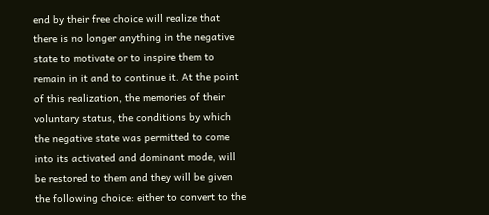end by their free choice will realize that there is no longer anything in the negative state to motivate or to inspire them to remain in it and to continue it. At the point of this realization, the memories of their voluntary status, the conditions by which the negative state was permitted to come into its activated and dominant mode, will be restored to them and they will be given the following choice: either to convert to the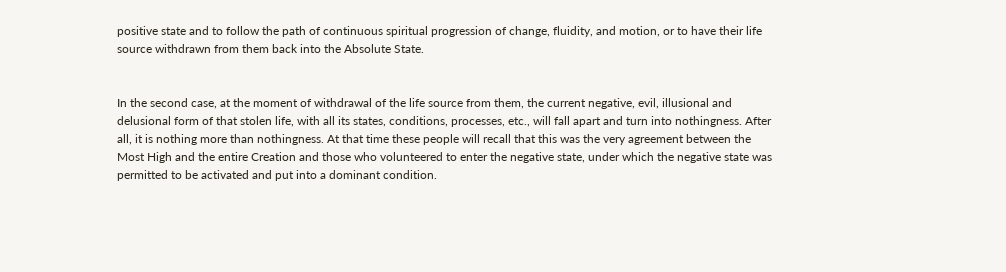positive state and to follow the path of continuous spiritual progression of change, fluidity, and motion, or to have their life source withdrawn from them back into the Absolute State.


In the second case, at the moment of withdrawal of the life source from them, the current negative, evil, illusional and delusional form of that stolen life, with all its states, conditions, processes, etc., will fall apart and turn into nothingness. After all, it is nothing more than nothingness. At that time these people will recall that this was the very agreement between the Most High and the entire Creation and those who volunteered to enter the negative state, under which the negative state was permitted to be activated and put into a dominant condition.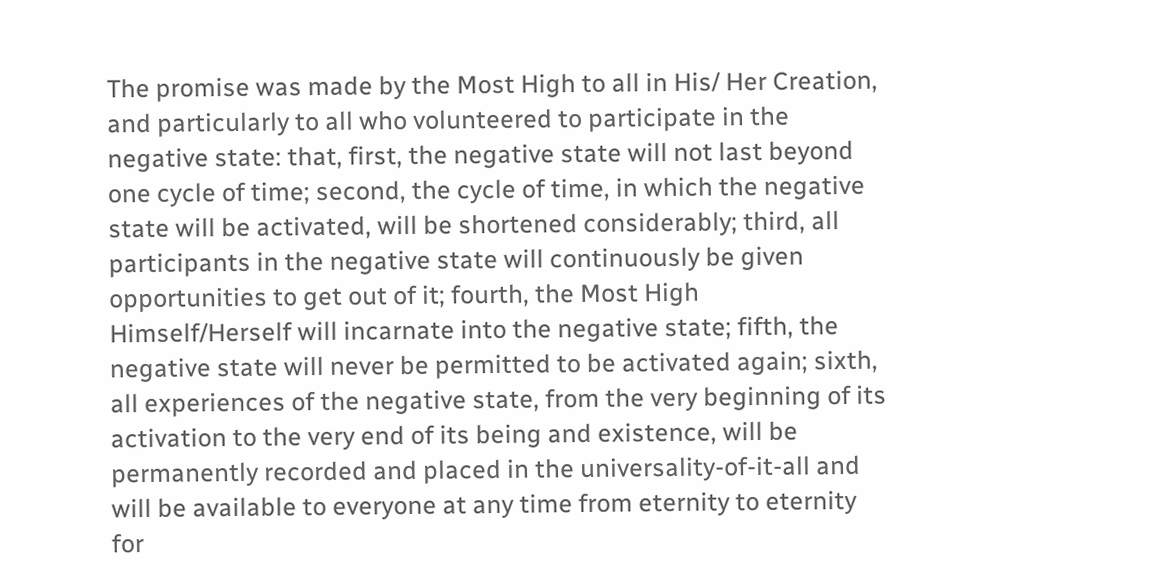The promise was made by the Most High to all in His/ Her Creation, and particularly to all who volunteered to participate in the negative state: that, first, the negative state will not last beyond one cycle of time; second, the cycle of time, in which the negative state will be activated, will be shortened considerably; third, all participants in the negative state will continuously be given opportunities to get out of it; fourth, the Most High Himself/Herself will incarnate into the negative state; fifth, the negative state will never be permitted to be activated again; sixth, all experiences of the negative state, from the very beginning of its activation to the very end of its being and existence, will be permanently recorded and placed in the universality-of-it-all and will be available to everyone at any time from eternity to eternity for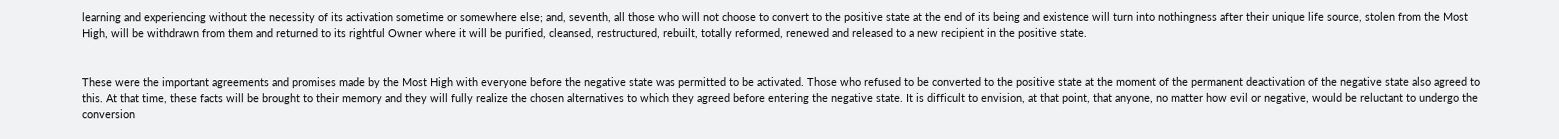learning and experiencing without the necessity of its activation sometime or somewhere else; and, seventh, all those who will not choose to convert to the positive state at the end of its being and existence will turn into nothingness after their unique life source, stolen from the Most High, will be withdrawn from them and returned to its rightful Owner where it will be purified, cleansed, restructured, rebuilt, totally reformed, renewed and released to a new recipient in the positive state.


These were the important agreements and promises made by the Most High with everyone before the negative state was permitted to be activated. Those who refused to be converted to the positive state at the moment of the permanent deactivation of the negative state also agreed to this. At that time, these facts will be brought to their memory and they will fully realize the chosen alternatives to which they agreed before entering the negative state. It is difficult to envision, at that point, that anyone, no matter how evil or negative, would be reluctant to undergo the conversion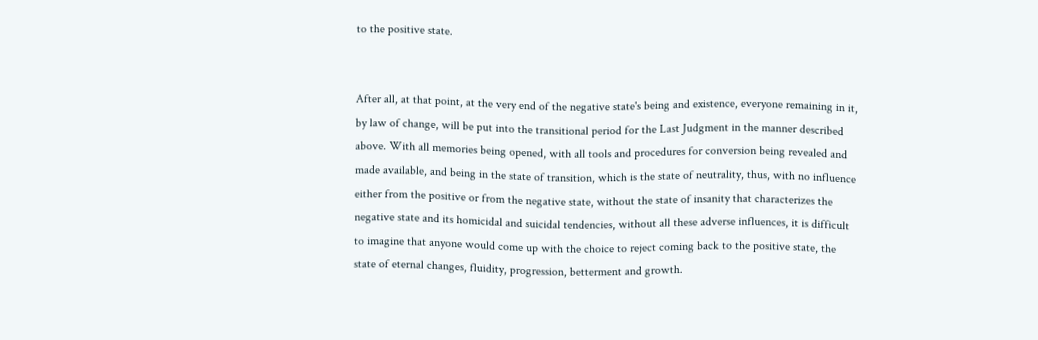to the positive state.


After all, at that point, at the very end of the negative state's being and existence, everyone remaining in it, by law of change, will be put into the transitional period for the Last Judgment in the manner described above. With all memories being opened, with all tools and procedures for conversion being revealed and made available, and being in the state of transition, which is the state of neutrality, thus, with no influence either from the positive or from the negative state, without the state of insanity that characterizes the negative state and its homicidal and suicidal tendencies, without all these adverse influences, it is difficult to imagine that anyone would come up with the choice to reject coming back to the positive state, the state of eternal changes, fluidity, progression, betterment and growth.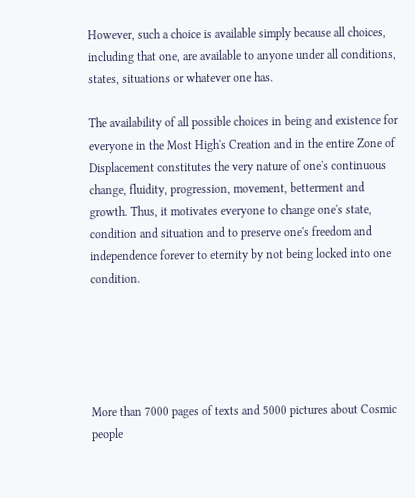However, such a choice is available simply because all choices, including that one, are available to anyone under all conditions, states, situations or whatever one has.

The availability of all possible choices in being and existence for everyone in the Most High's Creation and in the entire Zone of Displacement constitutes the very nature of one's continuous change, fluidity, progression, movement, betterment and growth. Thus, it motivates everyone to change one's state, condition and situation and to preserve one's freedom and independence forever to eternity by not being locked into one condition.





More than 7000 pages of texts and 5000 pictures about Cosmic people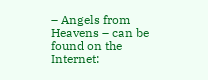– Angels from Heavens – can be found on the Internet: